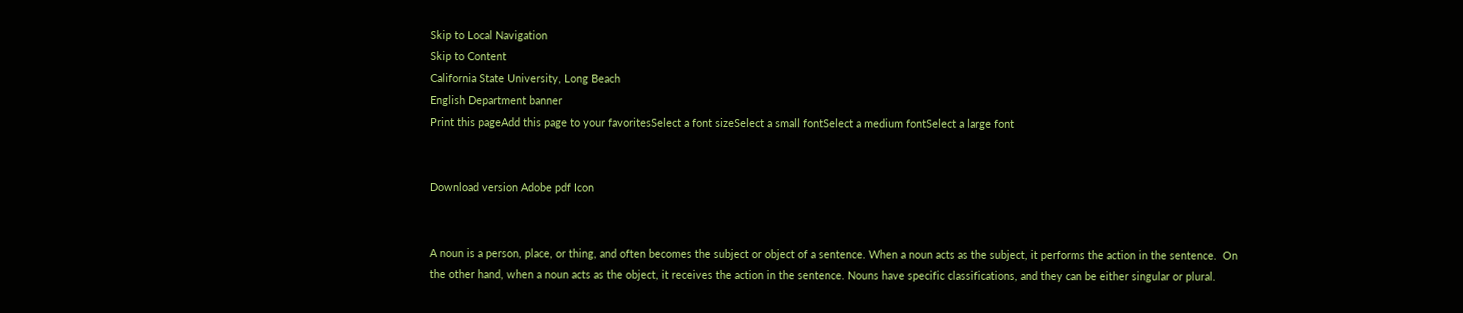Skip to Local Navigation
Skip to Content
California State University, Long Beach
English Department banner
Print this pageAdd this page to your favoritesSelect a font sizeSelect a small fontSelect a medium fontSelect a large font


Download version Adobe pdf Icon


A noun is a person, place, or thing, and often becomes the subject or object of a sentence. When a noun acts as the subject, it performs the action in the sentence.  On the other hand, when a noun acts as the object, it receives the action in the sentence. Nouns have specific classifications, and they can be either singular or plural.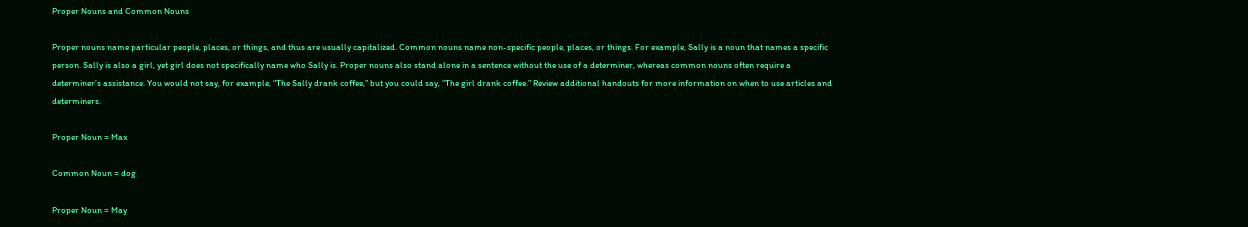Proper Nouns and Common Nouns

Proper nouns name particular people, places, or things, and thus are usually capitalized. Common nouns name non-specific people, places, or things. For example, Sally is a noun that names a specific person. Sally is also a girl, yet girl does not specifically name who Sally is. Proper nouns also stand alone in a sentence without the use of a determiner, whereas common nouns often require a determiner’s assistance. You would not say, for example, “The Sally drank coffee,” but you could say, “The girl drank coffee.” Review additional handouts for more information on when to use articles and determiners.

Proper Noun = Max

Common Noun = dog

Proper Noun = May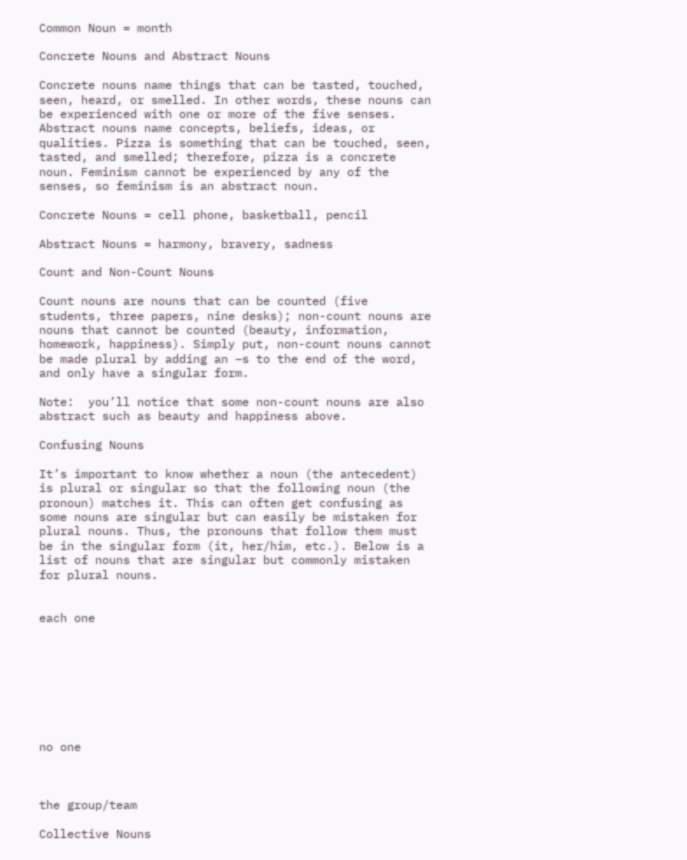Common Noun = month

Concrete Nouns and Abstract Nouns

Concrete nouns name things that can be tasted, touched, seen, heard, or smelled. In other words, these nouns can be experienced with one or more of the five senses. Abstract nouns name concepts, beliefs, ideas, or qualities. Pizza is something that can be touched, seen, tasted, and smelled; therefore, pizza is a concrete noun. Feminism cannot be experienced by any of the senses, so feminism is an abstract noun.

Concrete Nouns = cell phone, basketball, pencil

Abstract Nouns = harmony, bravery, sadness

Count and Non-Count Nouns

Count nouns are nouns that can be counted (five students, three papers, nine desks); non-count nouns are nouns that cannot be counted (beauty, information, homework, happiness). Simply put, non-count nouns cannot be made plural by adding an –s to the end of the word, and only have a singular form.

Note:  you’ll notice that some non-count nouns are also abstract such as beauty and happiness above.

Confusing Nouns

It’s important to know whether a noun (the antecedent) is plural or singular so that the following noun (the pronoun) matches it. This can often get confusing as some nouns are singular but can easily be mistaken for plural nouns. Thus, the pronouns that follow them must be in the singular form (it, her/him, etc.). Below is a list of nouns that are singular but commonly mistaken for plural nouns.


each one








no one



the group/team

Collective Nouns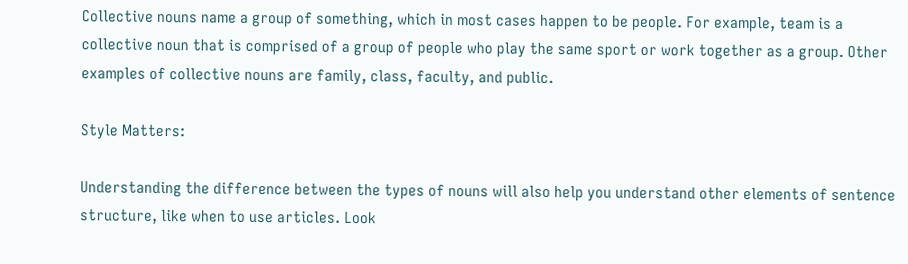Collective nouns name a group of something, which in most cases happen to be people. For example, team is a collective noun that is comprised of a group of people who play the same sport or work together as a group. Other examples of collective nouns are family, class, faculty, and public.

Style Matters:

Understanding the difference between the types of nouns will also help you understand other elements of sentence structure, like when to use articles. Look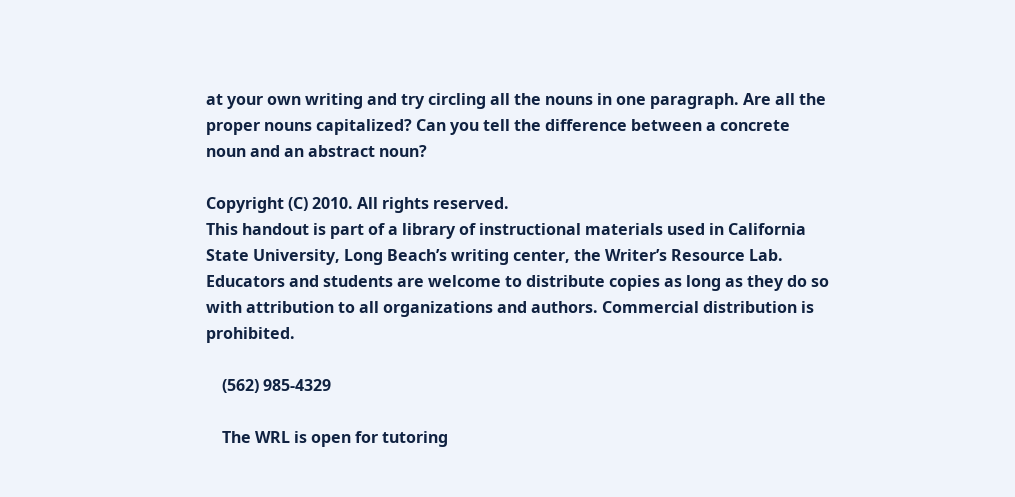at your own writing and try circling all the nouns in one paragraph. Are all the proper nouns capitalized? Can you tell the difference between a concrete noun and an abstract noun?

Copyright (C) 2010. All rights reserved.
This handout is part of a library of instructional materials used in California State University, Long Beach’s writing center, the Writer’s Resource Lab. Educators and students are welcome to distribute copies as long as they do so with attribution to all organizations and authors. Commercial distribution is prohibited.

    (562) 985-4329

    The WRL is open for tutoring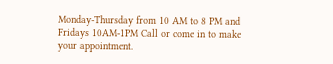Monday-Thursday from 10 AM to 8 PM and Fridays 10AM-1PM Call or come in to make your appointment.